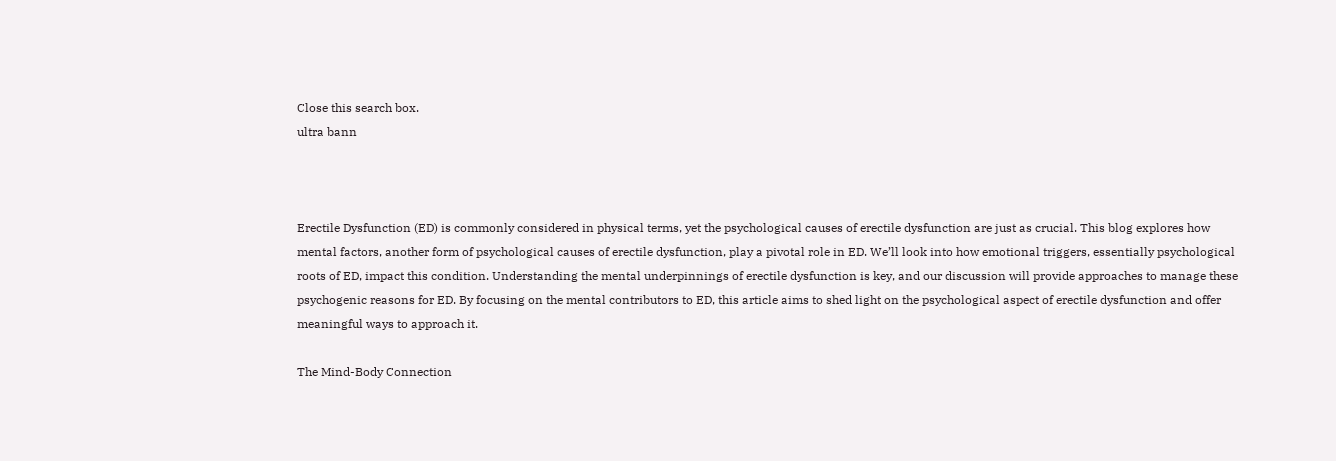Close this search box.
ultra bann



Erectile Dysfunction (ED) is commonly considered in physical terms, yet the psychological causes of erectile dysfunction are just as crucial. This blog explores how mental factors, another form of psychological causes of erectile dysfunction, play a pivotal role in ED. We’ll look into how emotional triggers, essentially psychological roots of ED, impact this condition. Understanding the mental underpinnings of erectile dysfunction is key, and our discussion will provide approaches to manage these psychogenic reasons for ED. By focusing on the mental contributors to ED, this article aims to shed light on the psychological aspect of erectile dysfunction and offer meaningful ways to approach it.

The Mind-Body Connection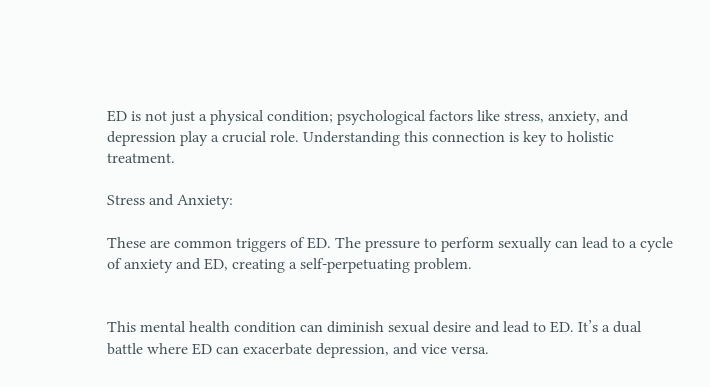ED is not just a physical condition; psychological factors like stress, anxiety, and depression play a crucial role. Understanding this connection is key to holistic treatment.

Stress and Anxiety:

These are common triggers of ED. The pressure to perform sexually can lead to a cycle of anxiety and ED, creating a self-perpetuating problem.


This mental health condition can diminish sexual desire and lead to ED. It’s a dual battle where ED can exacerbate depression, and vice versa.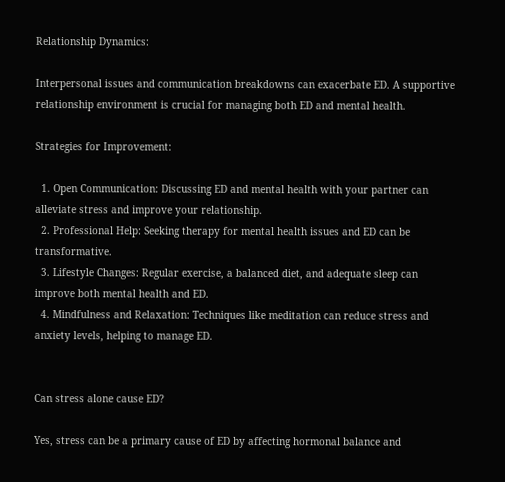Relationship Dynamics:

Interpersonal issues and communication breakdowns can exacerbate ED. A supportive relationship environment is crucial for managing both ED and mental health.

Strategies for Improvement:

  1. Open Communication: Discussing ED and mental health with your partner can alleviate stress and improve your relationship.
  2. Professional Help: Seeking therapy for mental health issues and ED can be transformative.
  3. Lifestyle Changes: Regular exercise, a balanced diet, and adequate sleep can improve both mental health and ED.
  4. Mindfulness and Relaxation: Techniques like meditation can reduce stress and anxiety levels, helping to manage ED.


Can stress alone cause ED?

Yes, stress can be a primary cause of ED by affecting hormonal balance and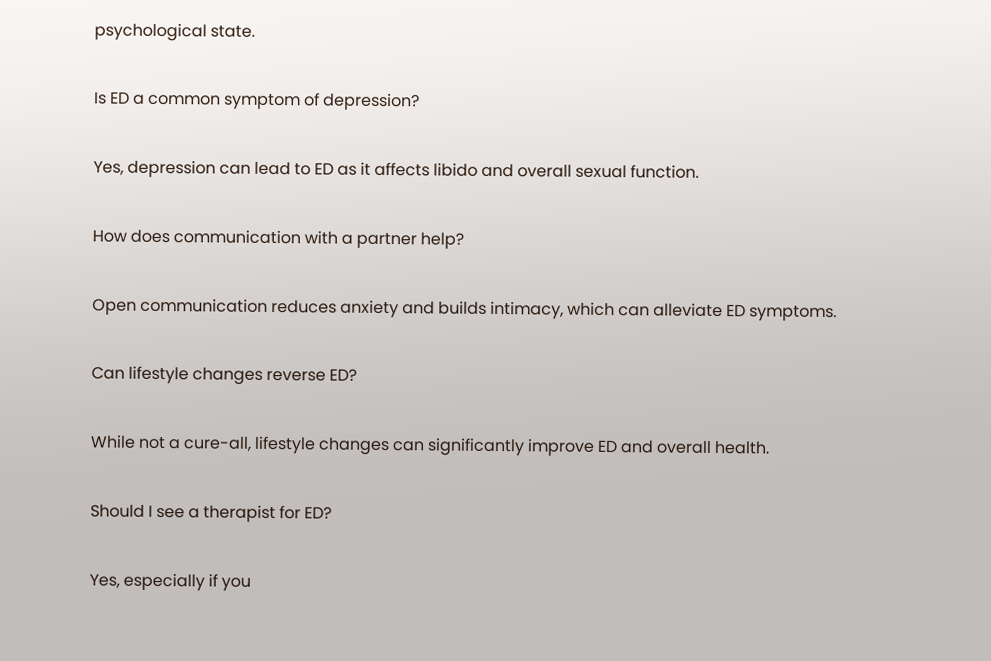psychological state.

Is ED a common symptom of depression?

Yes, depression can lead to ED as it affects libido and overall sexual function.

How does communication with a partner help?

Open communication reduces anxiety and builds intimacy, which can alleviate ED symptoms.

Can lifestyle changes reverse ED?

While not a cure-all, lifestyle changes can significantly improve ED and overall health.

Should I see a therapist for ED?

Yes, especially if you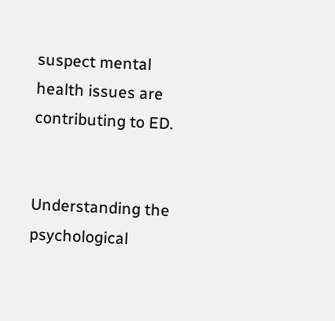suspect mental health issues are contributing to ED.


Understanding the psychological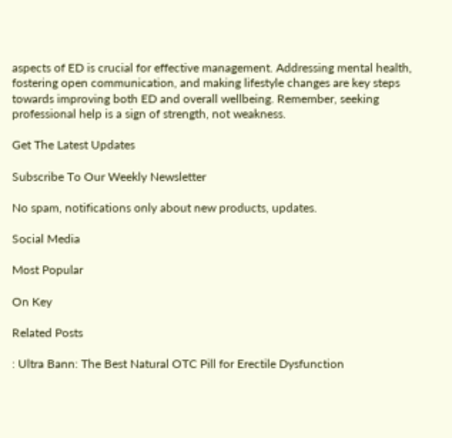aspects of ED is crucial for effective management. Addressing mental health, fostering open communication, and making lifestyle changes are key steps towards improving both ED and overall wellbeing. Remember, seeking professional help is a sign of strength, not weakness.

Get The Latest Updates

Subscribe To Our Weekly Newsletter

No spam, notifications only about new products, updates.

Social Media

Most Popular

On Key

Related Posts

: Ultra Bann: The Best Natural OTC Pill for Erectile Dysfunction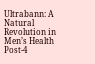Ultrabann: A Natural Revolution in Men’s Health Post-4